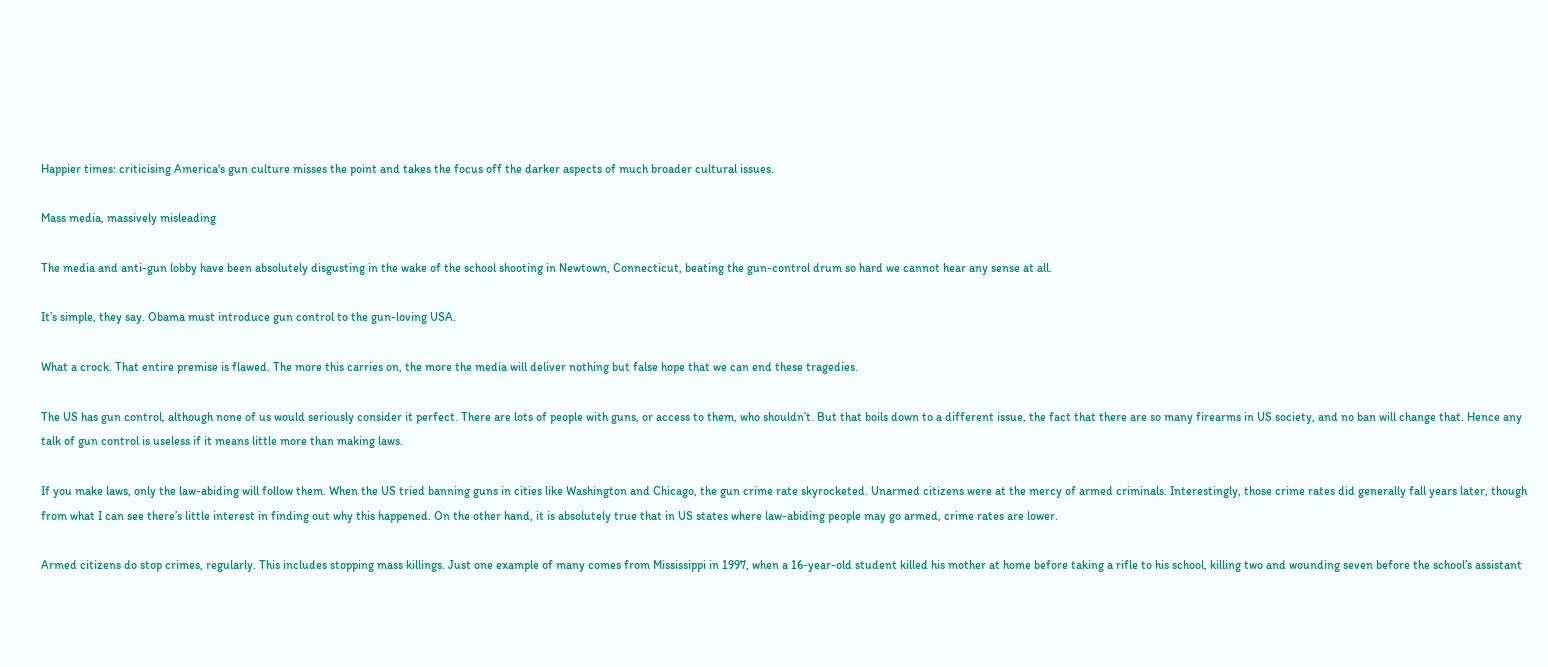Happier times: criticising America's gun culture misses the point and takes the focus off the darker aspects of much broader cultural issues.

Mass media, massively misleading

The media and anti-gun lobby have been absolutely disgusting in the wake of the school shooting in Newtown, Connecticut, beating the gun-control drum so hard we cannot hear any sense at all.

It’s simple, they say. Obama must introduce gun control to the gun-loving USA.

What a crock. That entire premise is flawed. The more this carries on, the more the media will deliver nothing but false hope that we can end these tragedies.

The US has gun control, although none of us would seriously consider it perfect. There are lots of people with guns, or access to them, who shouldn’t. But that boils down to a different issue, the fact that there are so many firearms in US society, and no ban will change that. Hence any talk of gun control is useless if it means little more than making laws.

If you make laws, only the law-abiding will follow them. When the US tried banning guns in cities like Washington and Chicago, the gun crime rate skyrocketed. Unarmed citizens were at the mercy of armed criminals. Interestingly, those crime rates did generally fall years later, though from what I can see there’s little interest in finding out why this happened. On the other hand, it is absolutely true that in US states where law-abiding people may go armed, crime rates are lower.

Armed citizens do stop crimes, regularly. This includes stopping mass killings. Just one example of many comes from Mississippi in 1997, when a 16-year-old student killed his mother at home before taking a rifle to his school, killing two and wounding seven before the school’s assistant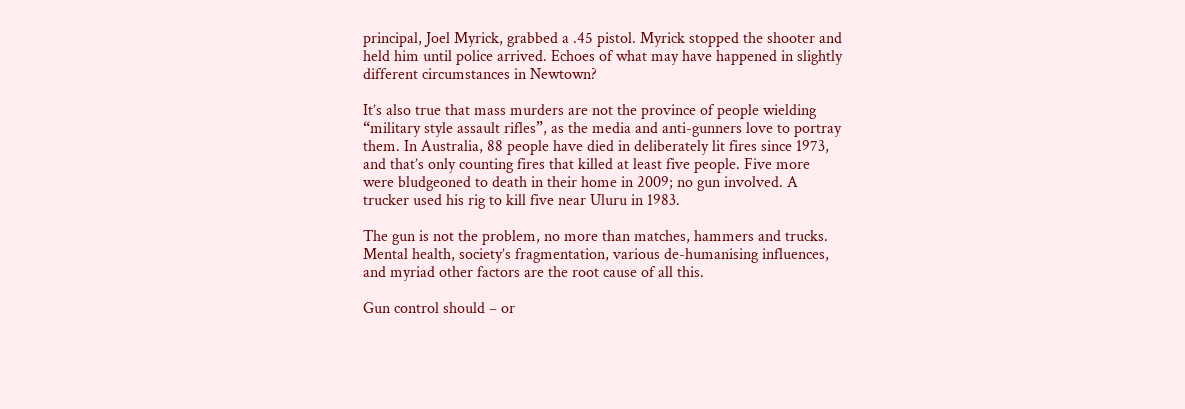principal, Joel Myrick, grabbed a .45 pistol. Myrick stopped the shooter and held him until police arrived. Echoes of what may have happened in slightly different circumstances in Newtown?

It’s also true that mass murders are not the province of people wielding “military style assault rifles”, as the media and anti-gunners love to portray them. In Australia, 88 people have died in deliberately lit fires since 1973, and that’s only counting fires that killed at least five people. Five more were bludgeoned to death in their home in 2009; no gun involved. A trucker used his rig to kill five near Uluru in 1983.

The gun is not the problem, no more than matches, hammers and trucks. Mental health, society’s fragmentation, various de-humanising influences, and myriad other factors are the root cause of all this.

Gun control should – or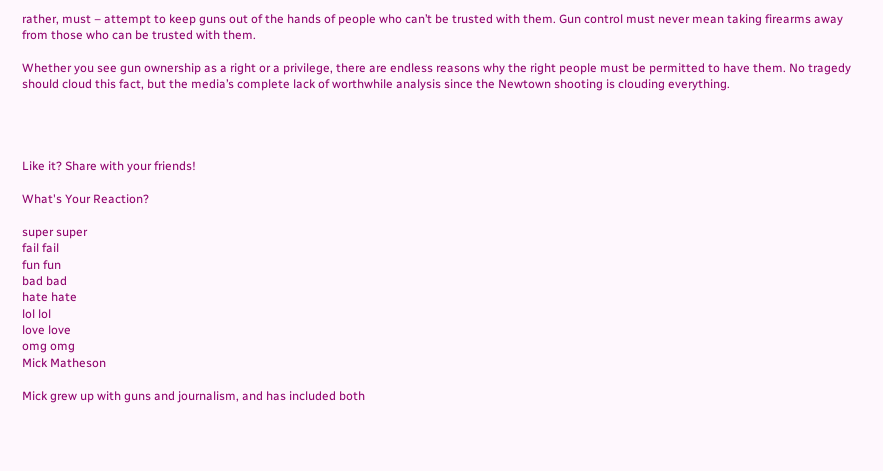rather, must – attempt to keep guns out of the hands of people who can’t be trusted with them. Gun control must never mean taking firearms away from those who can be trusted with them.

Whether you see gun ownership as a right or a privilege, there are endless reasons why the right people must be permitted to have them. No tragedy should cloud this fact, but the media’s complete lack of worthwhile analysis since the Newtown shooting is clouding everything.




Like it? Share with your friends!

What's Your Reaction?

super super
fail fail
fun fun
bad bad
hate hate
lol lol
love love
omg omg
Mick Matheson

Mick grew up with guns and journalism, and has included both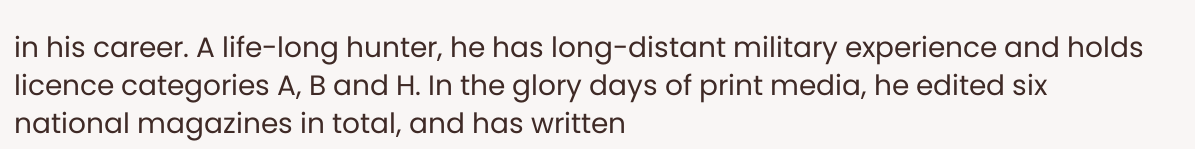in his career. A life-long hunter, he has long-distant military experience and holds licence categories A, B and H. In the glory days of print media, he edited six national magazines in total, and has written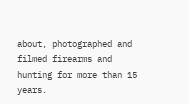about, photographed and filmed firearms and hunting for more than 15 years.